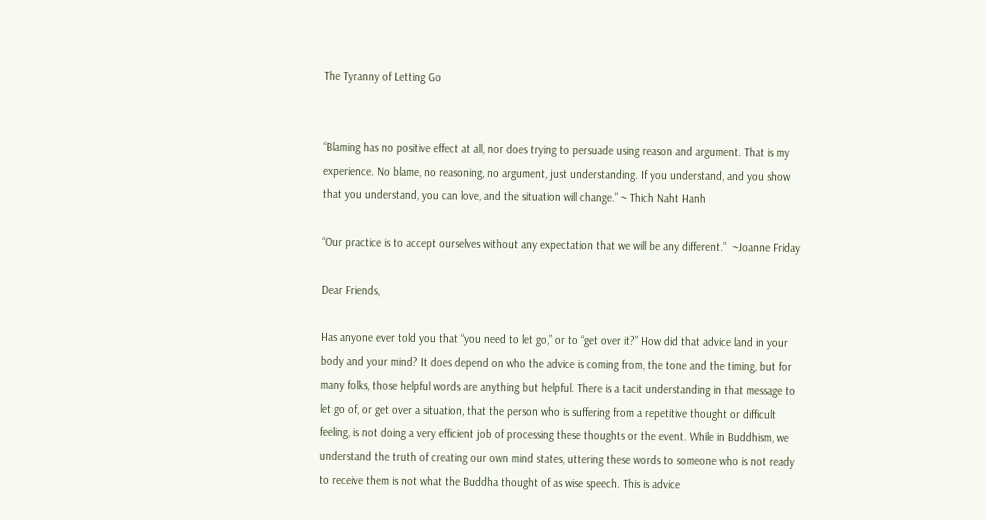The Tyranny of Letting Go


“Blaming has no positive effect at all, nor does trying to persuade using reason and argument. That is my experience. No blame, no reasoning, no argument, just understanding. If you understand, and you show that you understand, you can love, and the situation will change.” ~ Thich Naht Hanh

“Our practice is to accept ourselves without any expectation that we will be any different.”  ~Joanne Friday

Dear Friends,

Has anyone ever told you that “you need to let go,” or to “get over it?” How did that advice land in your body and your mind? It does depend on who the advice is coming from, the tone and the timing, but for many folks, those helpful words are anything but helpful. There is a tacit understanding in that message to let go of, or get over a situation, that the person who is suffering from a repetitive thought or difficult feeling, is not doing a very efficient job of processing these thoughts or the event. While in Buddhism, we understand the truth of creating our own mind states, uttering these words to someone who is not ready to receive them is not what the Buddha thought of as wise speech. This is advice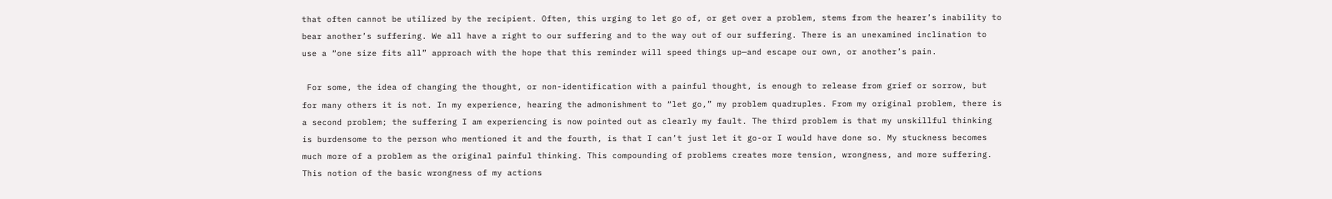that often cannot be utilized by the recipient. Often, this urging to let go of, or get over a problem, stems from the hearer’s inability to bear another’s suffering. We all have a right to our suffering and to the way out of our suffering. There is an unexamined inclination to use a “one size fits all” approach with the hope that this reminder will speed things up—and escape our own, or another’s pain.

 For some, the idea of changing the thought, or non-identification with a painful thought, is enough to release from grief or sorrow, but for many others it is not. In my experience, hearing the admonishment to “let go,” my problem quadruples. From my original problem, there is a second problem; the suffering I am experiencing is now pointed out as clearly my fault. The third problem is that my unskillful thinking is burdensome to the person who mentioned it and the fourth, is that I can’t just let it go-or I would have done so. My stuckness becomes much more of a problem as the original painful thinking. This compounding of problems creates more tension, wrongness, and more suffering. This notion of the basic wrongness of my actions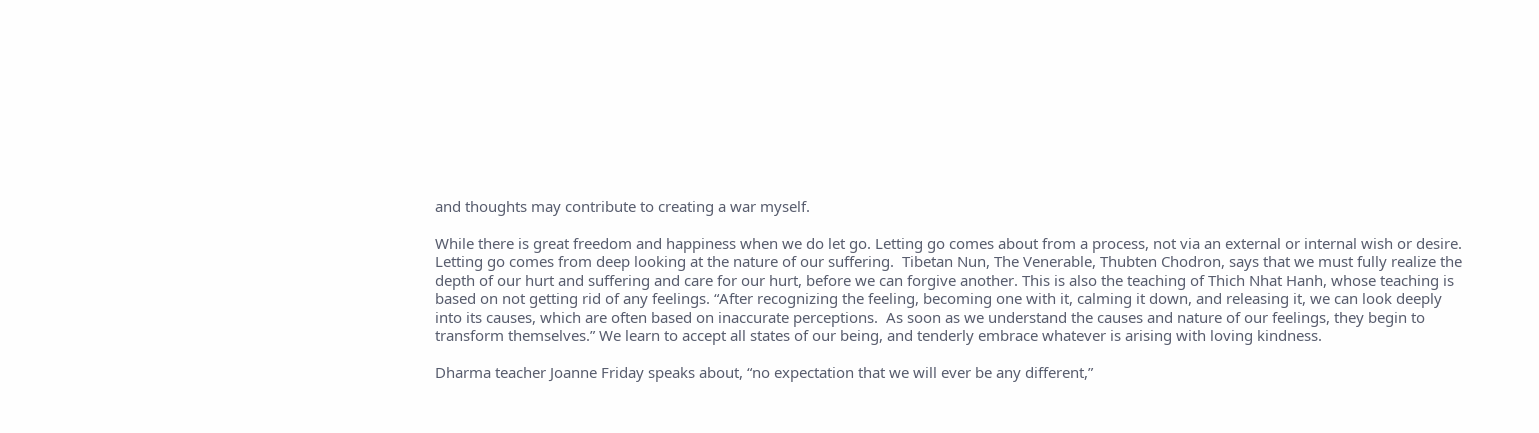and thoughts may contribute to creating a war myself.

While there is great freedom and happiness when we do let go. Letting go comes about from a process, not via an external or internal wish or desire. Letting go comes from deep looking at the nature of our suffering.  Tibetan Nun, The Venerable, Thubten Chodron, says that we must fully realize the depth of our hurt and suffering and care for our hurt, before we can forgive another. This is also the teaching of Thich Nhat Hanh, whose teaching is based on not getting rid of any feelings. “After recognizing the feeling, becoming one with it, calming it down, and releasing it, we can look deeply into its causes, which are often based on inaccurate perceptions.  As soon as we understand the causes and nature of our feelings, they begin to transform themselves.” We learn to accept all states of our being, and tenderly embrace whatever is arising with loving kindness.

Dharma teacher Joanne Friday speaks about, “no expectation that we will ever be any different,”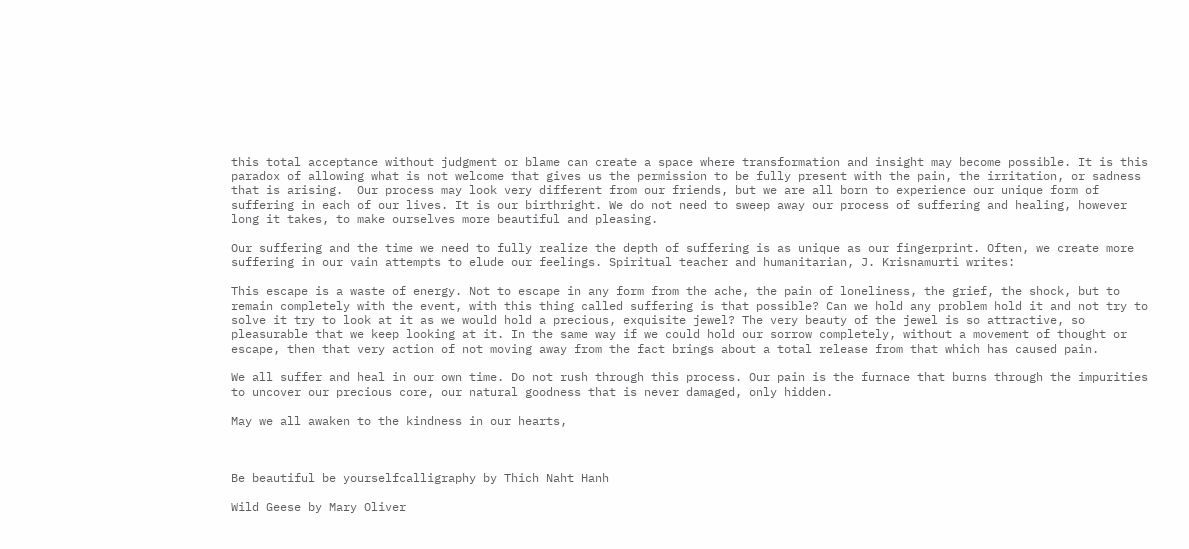this total acceptance without judgment or blame can create a space where transformation and insight may become possible. It is this paradox of allowing what is not welcome that gives us the permission to be fully present with the pain, the irritation, or sadness that is arising.  Our process may look very different from our friends, but we are all born to experience our unique form of suffering in each of our lives. It is our birthright. We do not need to sweep away our process of suffering and healing, however long it takes, to make ourselves more beautiful and pleasing.

Our suffering and the time we need to fully realize the depth of suffering is as unique as our fingerprint. Often, we create more suffering in our vain attempts to elude our feelings. Spiritual teacher and humanitarian, J. Krisnamurti writes:

This escape is a waste of energy. Not to escape in any form from the ache, the pain of loneliness, the grief, the shock, but to remain completely with the event, with this thing called suffering is that possible? Can we hold any problem hold it and not try to solve it try to look at it as we would hold a precious, exquisite jewel? The very beauty of the jewel is so attractive, so pleasurable that we keep looking at it. In the same way if we could hold our sorrow completely, without a movement of thought or escape, then that very action of not moving away from the fact brings about a total release from that which has caused pain.

We all suffer and heal in our own time. Do not rush through this process. Our pain is the furnace that burns through the impurities to uncover our precious core, our natural goodness that is never damaged, only hidden.

May we all awaken to the kindness in our hearts,



Be beautiful be yourselfcalligraphy by Thich Naht Hanh

Wild Geese by Mary Oliver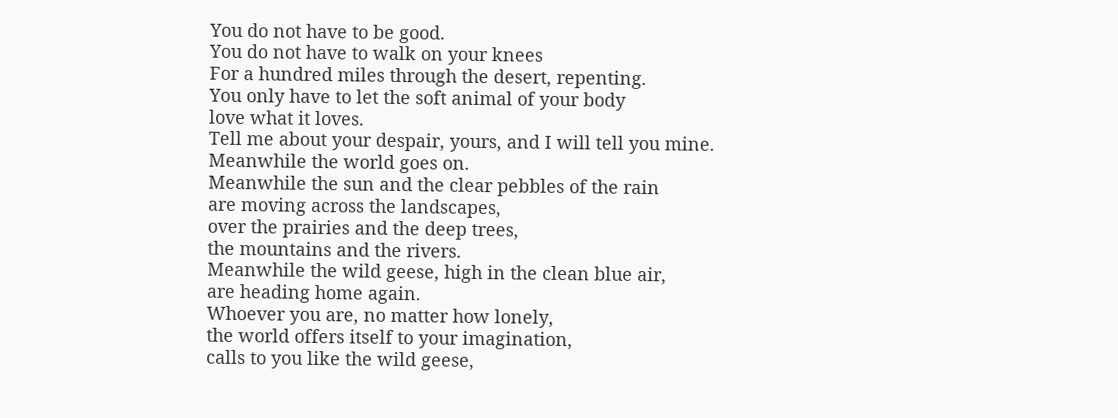You do not have to be good.
You do not have to walk on your knees
For a hundred miles through the desert, repenting.
You only have to let the soft animal of your body
love what it loves.
Tell me about your despair, yours, and I will tell you mine.
Meanwhile the world goes on.
Meanwhile the sun and the clear pebbles of the rain
are moving across the landscapes,
over the prairies and the deep trees,
the mountains and the rivers.
Meanwhile the wild geese, high in the clean blue air,
are heading home again.
Whoever you are, no matter how lonely,
the world offers itself to your imagination,
calls to you like the wild geese,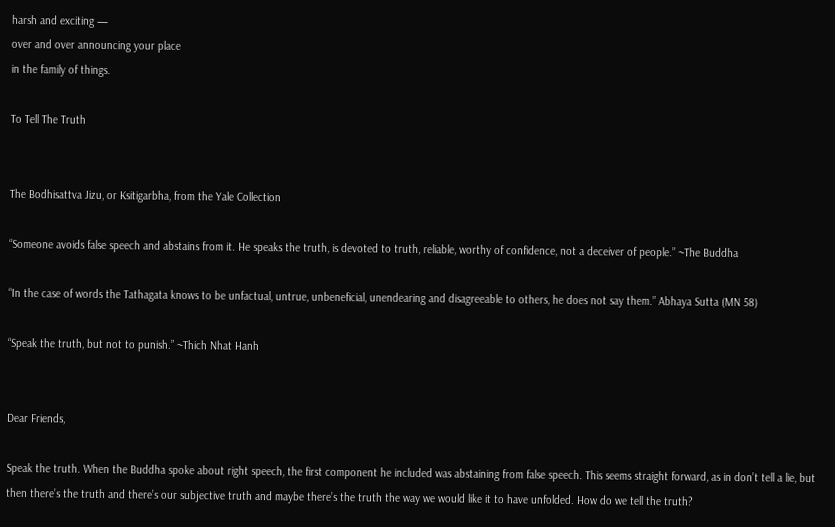harsh and exciting —
over and over announcing your place
in the family of things.

To Tell The Truth


The Bodhisattva Jizu, or Ksitigarbha, from the Yale Collection

“Someone avoids false speech and abstains from it. He speaks the truth, is devoted to truth, reliable, worthy of confidence, not a deceiver of people.” ~The Buddha

“In the case of words the Tathagata knows to be unfactual, untrue, unbeneficial, unendearing and disagreeable to others, he does not say them.” Abhaya Sutta (MN 58)

“Speak the truth, but not to punish.” ~Thich Nhat Hanh


Dear Friends,

Speak the truth. When the Buddha spoke about right speech, the first component he included was abstaining from false speech. This seems straight forward, as in don’t tell a lie, but then there’s the truth and there’s our subjective truth and maybe there’s the truth the way we would like it to have unfolded. How do we tell the truth?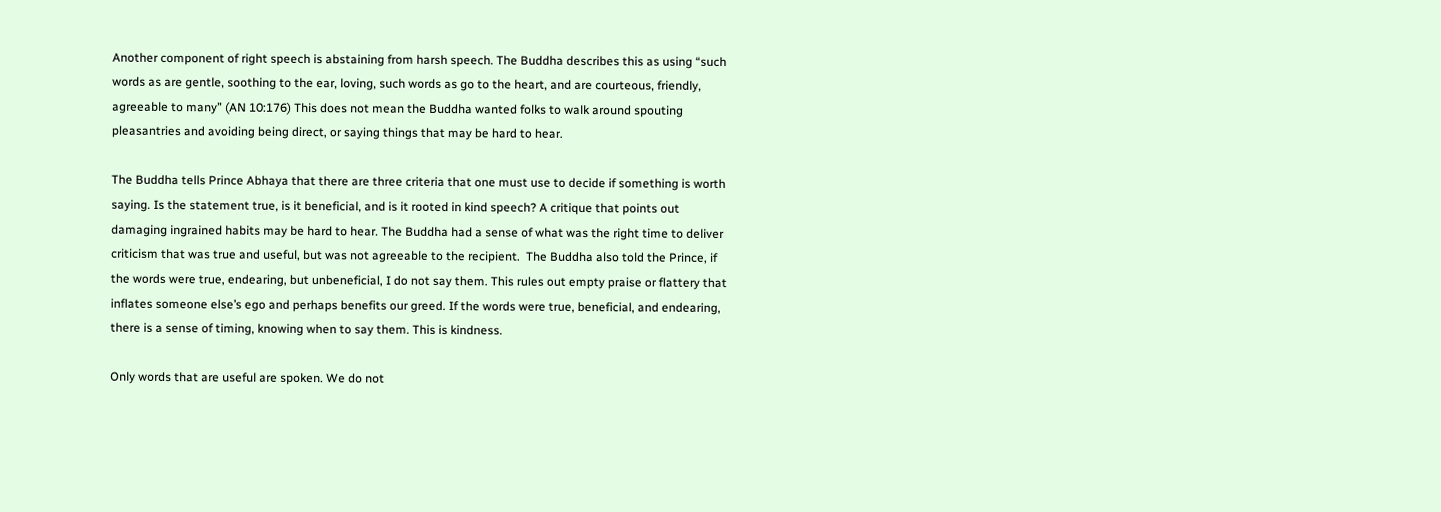Another component of right speech is abstaining from harsh speech. The Buddha describes this as using “such words as are gentle, soothing to the ear, loving, such words as go to the heart, and are courteous, friendly, agreeable to many” (AN 10:176) This does not mean the Buddha wanted folks to walk around spouting pleasantries and avoiding being direct, or saying things that may be hard to hear.

The Buddha tells Prince Abhaya that there are three criteria that one must use to decide if something is worth saying. Is the statement true, is it beneficial, and is it rooted in kind speech? A critique that points out damaging ingrained habits may be hard to hear. The Buddha had a sense of what was the right time to deliver criticism that was true and useful, but was not agreeable to the recipient.  The Buddha also told the Prince, if the words were true, endearing, but unbeneficial, I do not say them. This rules out empty praise or flattery that inflates someone else’s ego and perhaps benefits our greed. If the words were true, beneficial, and endearing, there is a sense of timing, knowing when to say them. This is kindness.

Only words that are useful are spoken. We do not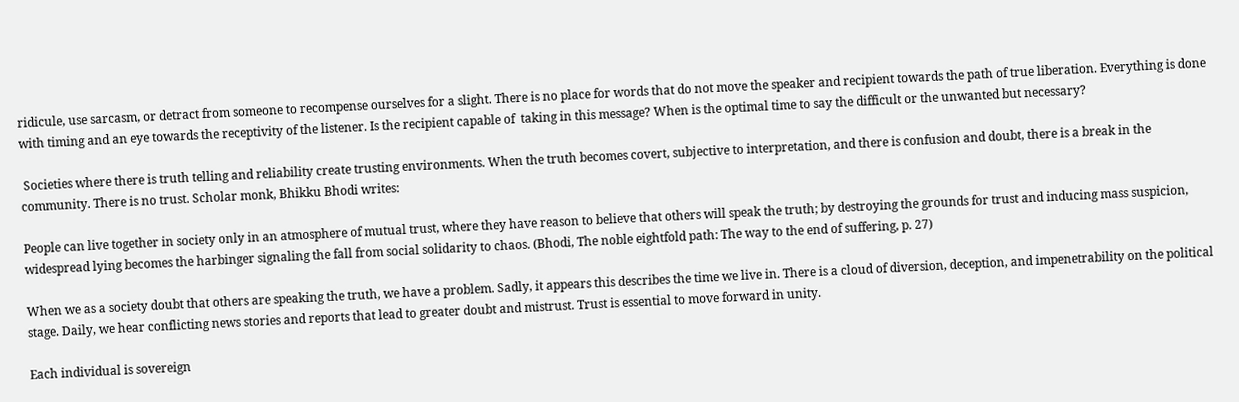ridicule, use sarcasm, or detract from someone to recompense ourselves for a slight. There is no place for words that do not move the speaker and recipient towards the path of true liberation. Everything is done with timing and an eye towards the receptivity of the listener. Is the recipient capable of  taking in this message? When is the optimal time to say the difficult or the unwanted but necessary?

 Societies where there is truth telling and reliability create trusting environments. When the truth becomes covert, subjective to interpretation, and there is confusion and doubt, there is a break in the community. There is no trust. Scholar monk, Bhikku Bhodi writes:

People can live together in society only in an atmosphere of mutual trust, where they have reason to believe that others will speak the truth; by destroying the grounds for trust and inducing mass suspicion, widespread lying becomes the harbinger signaling the fall from social solidarity to chaos. (Bhodi, The noble eightfold path: The way to the end of suffering, p. 27)

When we as a society doubt that others are speaking the truth, we have a problem. Sadly, it appears this describes the time we live in. There is a cloud of diversion, deception, and impenetrability on the political stage. Daily, we hear conflicting news stories and reports that lead to greater doubt and mistrust. Trust is essential to move forward in unity.

Each individual is sovereign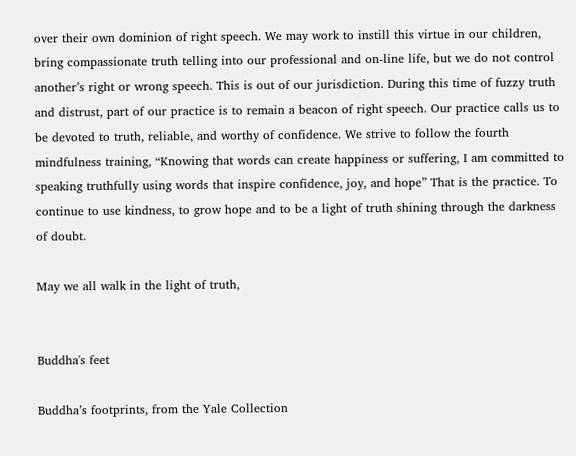over their own dominion of right speech. We may work to instill this virtue in our children, bring compassionate truth telling into our professional and on-line life, but we do not control another’s right or wrong speech. This is out of our jurisdiction. During this time of fuzzy truth and distrust, part of our practice is to remain a beacon of right speech. Our practice calls us to be devoted to truth, reliable, and worthy of confidence. We strive to follow the fourth mindfulness training, “Knowing that words can create happiness or suffering, I am committed to speaking truthfully using words that inspire confidence, joy, and hope” That is the practice. To continue to use kindness, to grow hope and to be a light of truth shining through the darkness of doubt.

May we all walk in the light of truth,


Buddha's feet

Buddha’s footprints, from the Yale Collection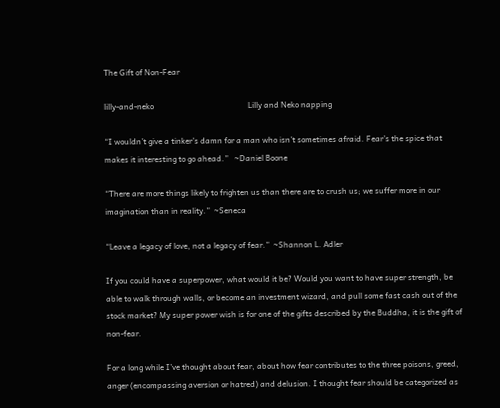The Gift of Non-Fear

lilly-and-neko                                               Lilly and Neko napping

“I wouldn’t give a tinker’s damn for a man who isn’t sometimes afraid. Fear’s the spice that makes it interesting to go ahead.”   ~Daniel Boone

“There are more things likely to frighten us than there are to crush us; we suffer more in our imagination than in reality.”  ~Seneca

“Leave a legacy of love, not a legacy of fear.”  ~Shannon L. Adler

If you could have a superpower, what would it be? Would you want to have super strength, be able to walk through walls, or become an investment wizard, and pull some fast cash out of the stock market? My super power wish is for one of the gifts described by the Buddha, it is the gift of non-fear.

For a long while I’ve thought about fear, about how fear contributes to the three poisons, greed, anger (encompassing aversion or hatred) and delusion. I thought fear should be categorized as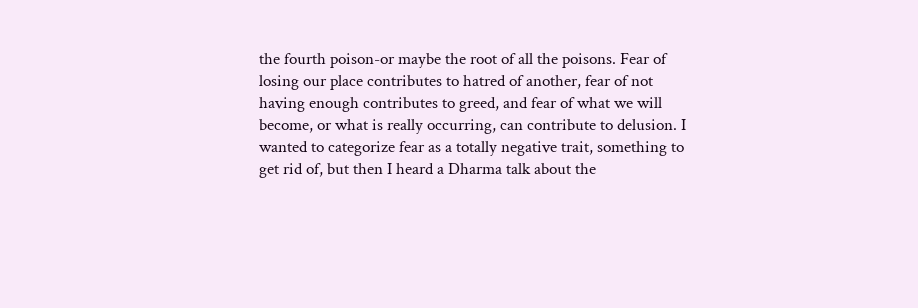the fourth poison-or maybe the root of all the poisons. Fear of losing our place contributes to hatred of another, fear of not having enough contributes to greed, and fear of what we will become, or what is really occurring, can contribute to delusion. I wanted to categorize fear as a totally negative trait, something to get rid of, but then I heard a Dharma talk about the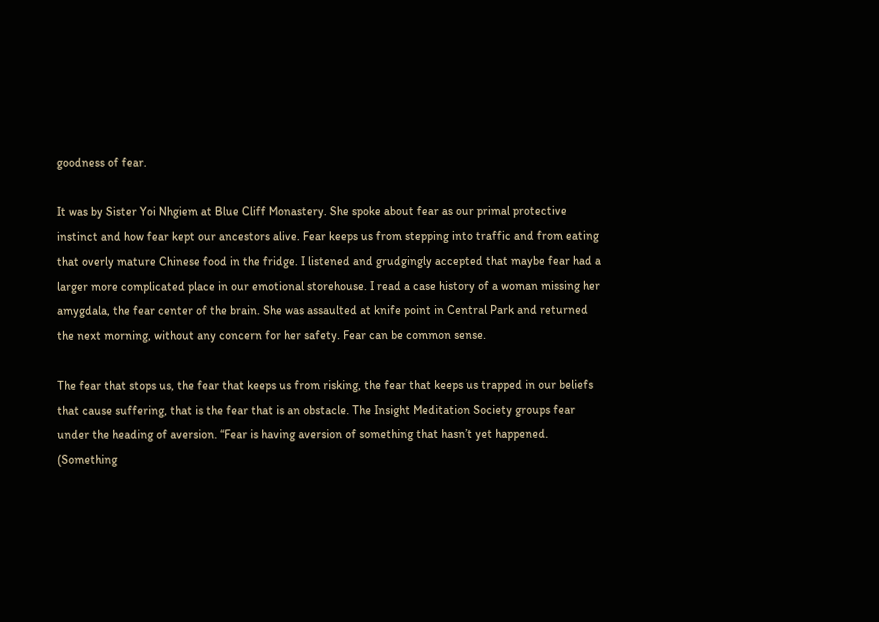goodness of fear.

It was by Sister Yoi Nhgiem at Blue Cliff Monastery. She spoke about fear as our primal protective instinct and how fear kept our ancestors alive. Fear keeps us from stepping into traffic and from eating that overly mature Chinese food in the fridge. I listened and grudgingly accepted that maybe fear had a larger more complicated place in our emotional storehouse. I read a case history of a woman missing her amygdala, the fear center of the brain. She was assaulted at knife point in Central Park and returned the next morning, without any concern for her safety. Fear can be common sense.

The fear that stops us, the fear that keeps us from risking, the fear that keeps us trapped in our beliefs that cause suffering, that is the fear that is an obstacle. The Insight Meditation Society groups fear under the heading of aversion. “Fear is having aversion of something that hasn’t yet happened. (Something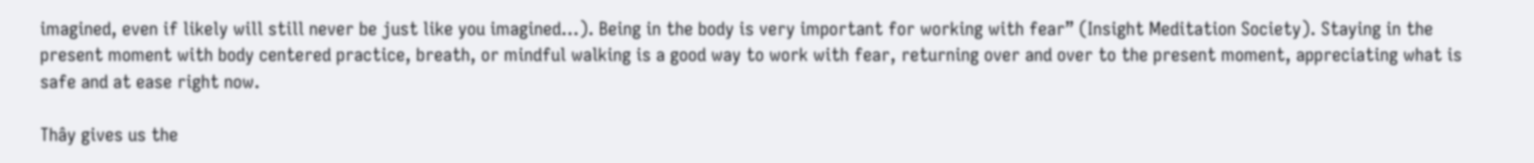imagined, even if likely will still never be just like you imagined…). Being in the body is very important for working with fear” (Insight Meditation Society). Staying in the present moment with body centered practice, breath, or mindful walking is a good way to work with fear, returning over and over to the present moment, appreciating what is safe and at ease right now.

Thây gives us the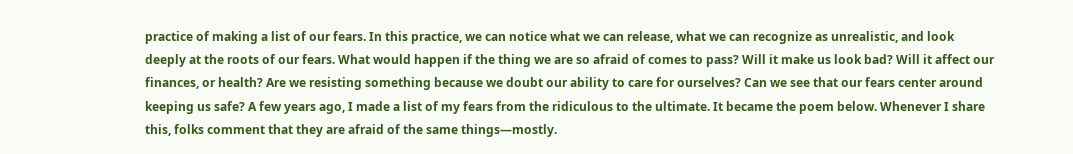practice of making a list of our fears. In this practice, we can notice what we can release, what we can recognize as unrealistic, and look deeply at the roots of our fears. What would happen if the thing we are so afraid of comes to pass? Will it make us look bad? Will it affect our finances, or health? Are we resisting something because we doubt our ability to care for ourselves? Can we see that our fears center around keeping us safe? A few years ago, I made a list of my fears from the ridiculous to the ultimate. It became the poem below. Whenever I share this, folks comment that they are afraid of the same things—mostly.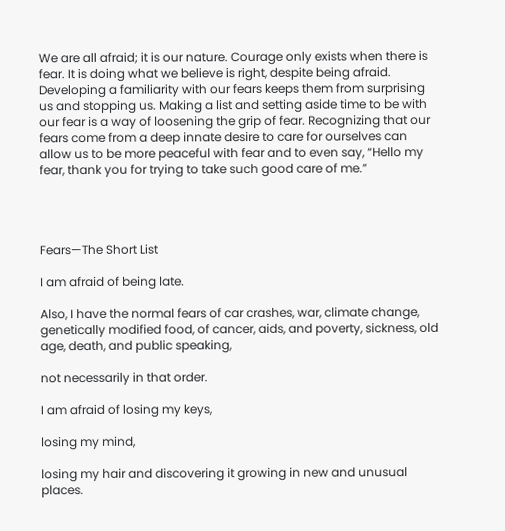We are all afraid; it is our nature. Courage only exists when there is fear. It is doing what we believe is right, despite being afraid. Developing a familiarity with our fears keeps them from surprising us and stopping us. Making a list and setting aside time to be with our fear is a way of loosening the grip of fear. Recognizing that our fears come from a deep innate desire to care for ourselves can allow us to be more peaceful with fear and to even say, “Hello my fear, thank you for trying to take such good care of me.”




Fears—The Short List

I am afraid of being late.

Also, I have the normal fears of car crashes, war, climate change, genetically modified food, of cancer, aids, and poverty, sickness, old age, death, and public speaking,

not necessarily in that order.

I am afraid of losing my keys,

losing my mind,

losing my hair and discovering it growing in new and unusual places.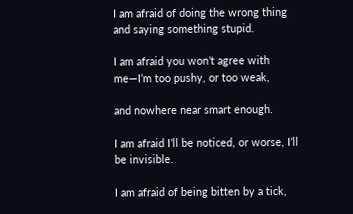I am afraid of doing the wrong thing and saying something stupid.

I am afraid you won’t agree with me—I’m too pushy, or too weak,

and nowhere near smart enough.

I am afraid I’ll be noticed, or worse, I’ll be invisible.

I am afraid of being bitten by a tick,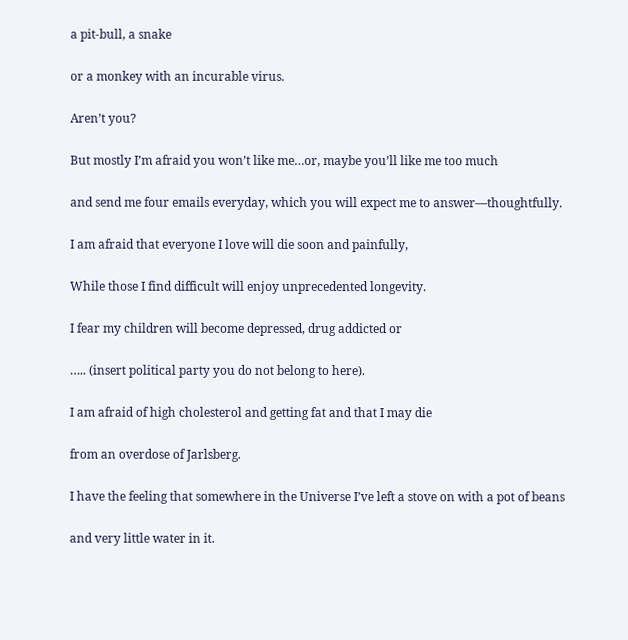a pit-bull, a snake

or a monkey with an incurable virus.

Aren’t you?

But mostly I’m afraid you won’t like me…or, maybe you’ll like me too much

and send me four emails everyday, which you will expect me to answer—thoughtfully.

I am afraid that everyone I love will die soon and painfully,

While those I find difficult will enjoy unprecedented longevity.

I fear my children will become depressed, drug addicted or

….. (insert political party you do not belong to here).

I am afraid of high cholesterol and getting fat and that I may die

from an overdose of Jarlsberg.

I have the feeling that somewhere in the Universe I’ve left a stove on with a pot of beans

and very little water in it.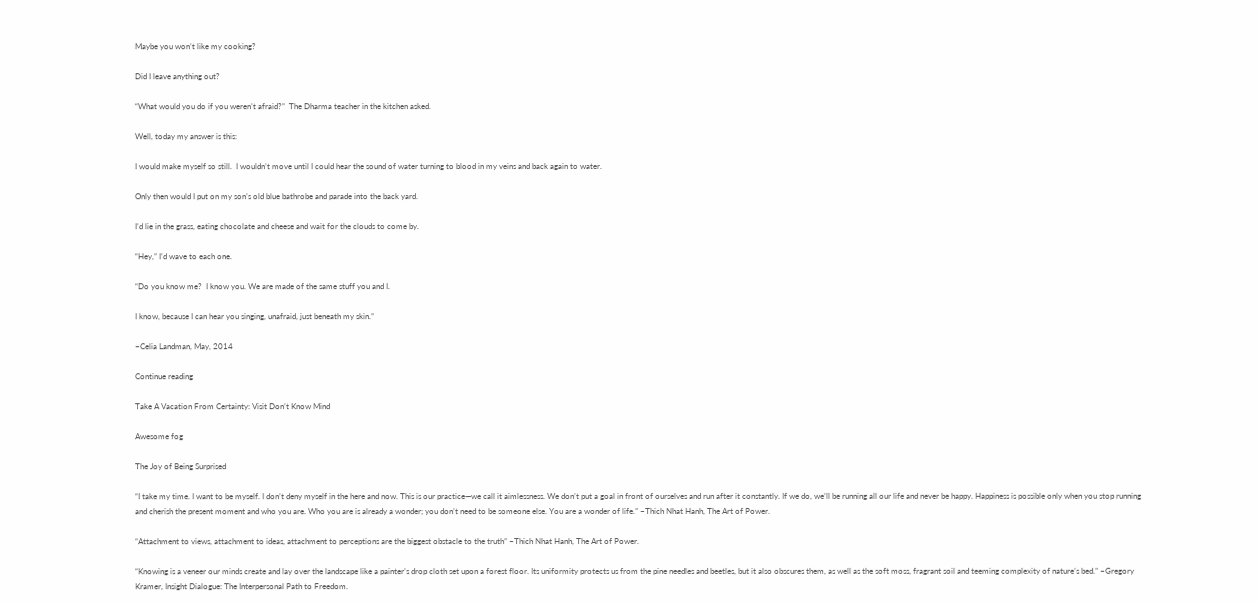Maybe you won’t like my cooking?

Did I leave anything out?

“What would you do if you weren’t afraid?”  The Dharma teacher in the kitchen asked.

Well, today my answer is this:

I would make myself so still.  I wouldn’t move until I could hear the sound of water turning to blood in my veins and back again to water.

Only then would I put on my son’s old blue bathrobe and parade into the back yard.

I’d lie in the grass, eating chocolate and cheese and wait for the clouds to come by.

“Hey,” I’d wave to each one.

“Do you know me?  I know you. We are made of the same stuff you and I.

I know, because I can hear you singing, unafraid, just beneath my skin.”

~Celia Landman, May, 2014

Continue reading

Take A Vacation From Certainty: Visit Don’t Know Mind

Awesome fog

The Joy of Being Surprised

“I take my time. I want to be myself. I don’t deny myself in the here and now. This is our practice—we call it aimlessness. We don’t put a goal in front of ourselves and run after it constantly. If we do, we’ll be running all our life and never be happy. Happiness is possible only when you stop running and cherish the present moment and who you are. Who you are is already a wonder; you don’t need to be someone else. You are a wonder of life.” ~Thich Nhat Hanh, The Art of Power.

“Attachment to views, attachment to ideas, attachment to perceptions are the biggest obstacle to the truth” ~Thich Nhat Hanh, The Art of Power.

“Knowing is a veneer our minds create and lay over the landscape like a painter’s drop cloth set upon a forest floor. Its uniformity protects us from the pine needles and beetles, but it also obscures them, as well as the soft moss, fragrant soil and teeming complexity of nature’s bed.” ~Gregory Kramer, Insight Dialogue: The Interpersonal Path to Freedom.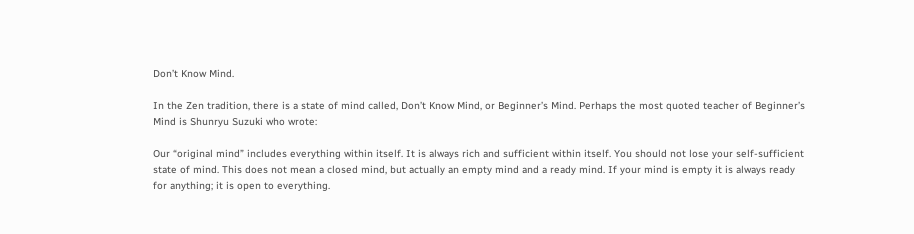Don’t Know Mind.

In the Zen tradition, there is a state of mind called, Don’t Know Mind, or Beginner’s Mind. Perhaps the most quoted teacher of Beginner’s Mind is Shunryu Suzuki who wrote:

Our “original mind” includes everything within itself. It is always rich and sufficient within itself. You should not lose your self-sufficient state of mind. This does not mean a closed mind, but actually an empty mind and a ready mind. If your mind is empty it is always ready for anything; it is open to everything.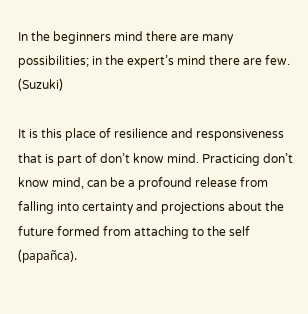In the beginners mind there are many possibilities; in the expert’s mind there are few. (Suzuki)

It is this place of resilience and responsiveness that is part of don’t know mind. Practicing don’t know mind, can be a profound release from falling into certainty and projections about the future formed from attaching to the self (papañca).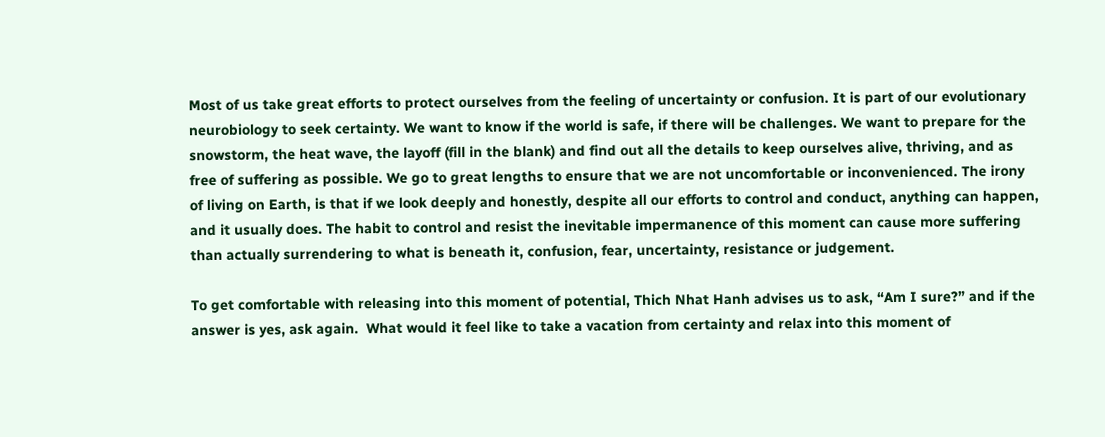Most of us take great efforts to protect ourselves from the feeling of uncertainty or confusion. It is part of our evolutionary neurobiology to seek certainty. We want to know if the world is safe, if there will be challenges. We want to prepare for the snowstorm, the heat wave, the layoff (fill in the blank) and find out all the details to keep ourselves alive, thriving, and as free of suffering as possible. We go to great lengths to ensure that we are not uncomfortable or inconvenienced. The irony of living on Earth, is that if we look deeply and honestly, despite all our efforts to control and conduct, anything can happen, and it usually does. The habit to control and resist the inevitable impermanence of this moment can cause more suffering than actually surrendering to what is beneath it, confusion, fear, uncertainty, resistance or judgement.

To get comfortable with releasing into this moment of potential, Thich Nhat Hanh advises us to ask, “Am I sure?” and if the answer is yes, ask again.  What would it feel like to take a vacation from certainty and relax into this moment of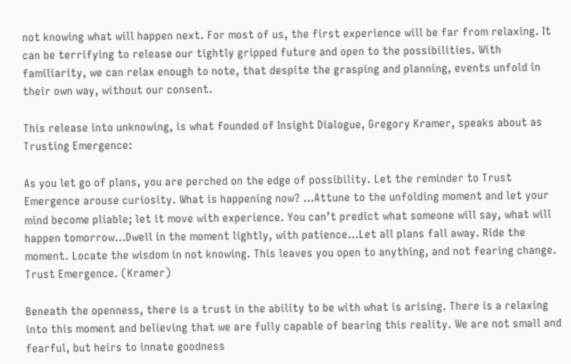not knowing what will happen next. For most of us, the first experience will be far from relaxing. It can be terrifying to release our tightly gripped future and open to the possibilities. With familiarity, we can relax enough to note, that despite the grasping and planning, events unfold in their own way, without our consent.

This release into unknowing, is what founded of Insight Dialogue, Gregory Kramer, speaks about as Trusting Emergence:

As you let go of plans, you are perched on the edge of possibility. Let the reminder to Trust Emergence arouse curiosity. What is happening now? …Attune to the unfolding moment and let your mind become pliable; let it move with experience. You can’t predict what someone will say, what will happen tomorrow…Dwell in the moment lightly, with patience…Let all plans fall away. Ride the moment. Locate the wisdom in not knowing. This leaves you open to anything, and not fearing change. Trust Emergence. (Kramer)

Beneath the openness, there is a trust in the ability to be with what is arising. There is a relaxing into this moment and believing that we are fully capable of bearing this reality. We are not small and fearful, but heirs to innate goodness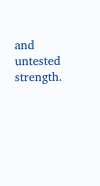and untested strength.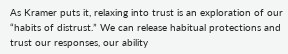As Kramer puts it, relaxing into trust is an exploration of our “habits of distrust.” We can release habitual protections and trust our responses, our ability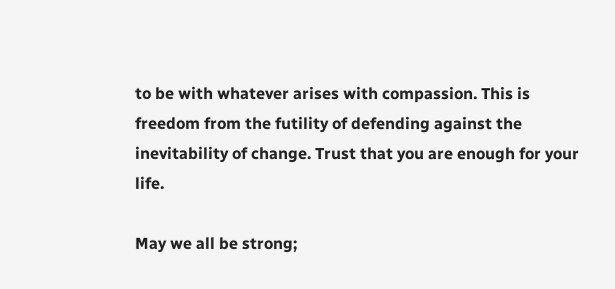to be with whatever arises with compassion. This is freedom from the futility of defending against the inevitability of change. Trust that you are enough for your life.

May we all be strong;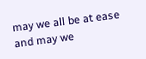may we all be at ease and may we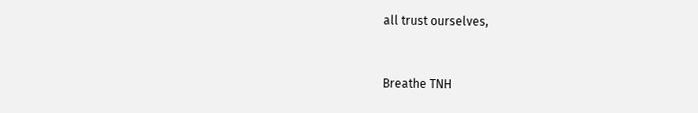all trust ourselves,


Breathe TNH